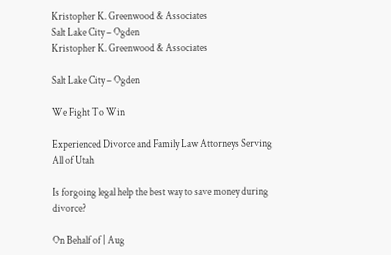Kristopher K. Greenwood & Associates
Salt Lake City – Ogden
Kristopher K. Greenwood & Associates

Salt Lake City – Ogden

We Fight To Win

Experienced Divorce and Family Law Attorneys Serving All of Utah

Is forgoing legal help the best way to save money during divorce?

On Behalf of | Aug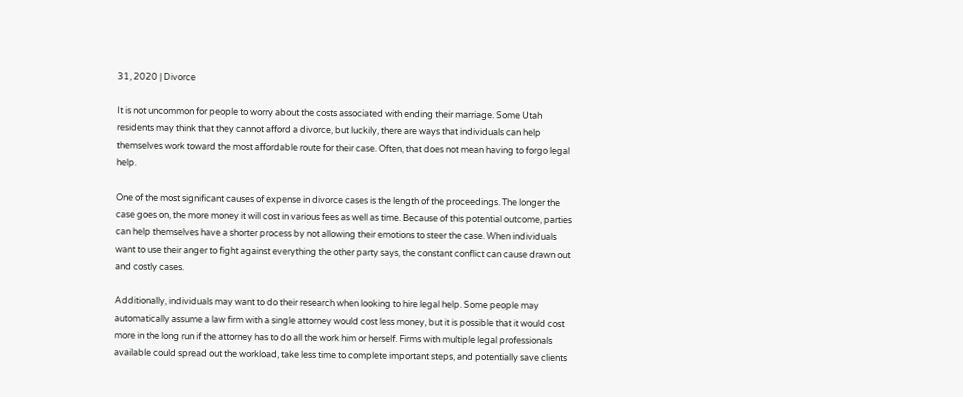31, 2020 | Divorce

It is not uncommon for people to worry about the costs associated with ending their marriage. Some Utah residents may think that they cannot afford a divorce, but luckily, there are ways that individuals can help themselves work toward the most affordable route for their case. Often, that does not mean having to forgo legal help.

One of the most significant causes of expense in divorce cases is the length of the proceedings. The longer the case goes on, the more money it will cost in various fees as well as time. Because of this potential outcome, parties can help themselves have a shorter process by not allowing their emotions to steer the case. When individuals want to use their anger to fight against everything the other party says, the constant conflict can cause drawn out and costly cases.

Additionally, individuals may want to do their research when looking to hire legal help. Some people may automatically assume a law firm with a single attorney would cost less money, but it is possible that it would cost more in the long run if the attorney has to do all the work him or herself. Firms with multiple legal professionals available could spread out the workload, take less time to complete important steps, and potentially save clients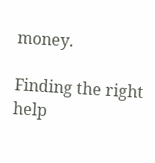money.

Finding the right help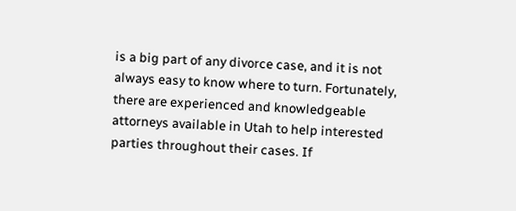is a big part of any divorce case, and it is not always easy to know where to turn. Fortunately, there are experienced and knowledgeable attorneys available in Utah to help interested parties throughout their cases. If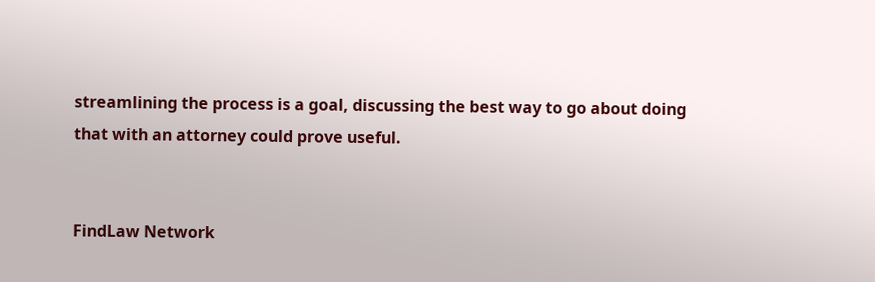streamlining the process is a goal, discussing the best way to go about doing that with an attorney could prove useful.


FindLaw Network